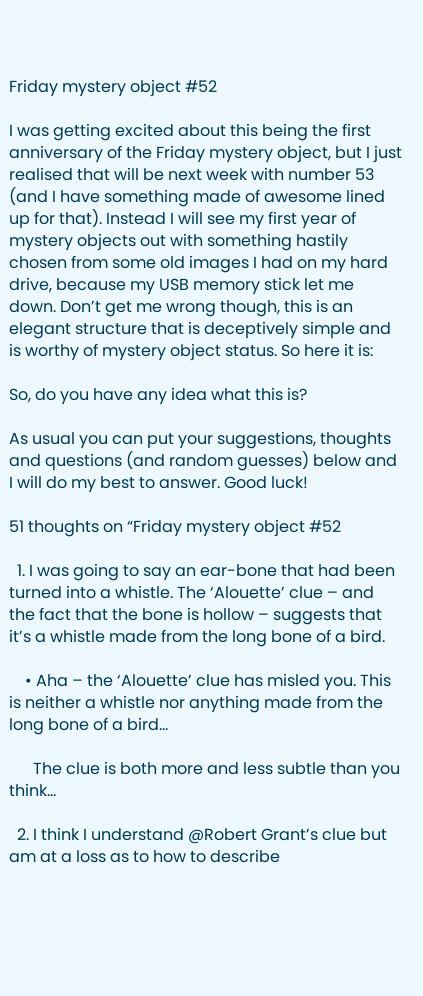Friday mystery object #52

I was getting excited about this being the first anniversary of the Friday mystery object, but I just realised that will be next week with number 53 (and I have something made of awesome lined up for that). Instead I will see my first year of mystery objects out with something hastily chosen from some old images I had on my hard drive, because my USB memory stick let me down. Don’t get me wrong though, this is an elegant structure that is deceptively simple and is worthy of mystery object status. So here it is:

So, do you have any idea what this is?

As usual you can put your suggestions, thoughts and questions (and random guesses) below and I will do my best to answer. Good luck!

51 thoughts on “Friday mystery object #52

  1. I was going to say an ear-bone that had been turned into a whistle. The ‘Alouette’ clue – and the fact that the bone is hollow – suggests that it’s a whistle made from the long bone of a bird.

    • Aha – the ‘Alouette’ clue has misled you. This is neither a whistle nor anything made from the long bone of a bird…

      The clue is both more and less subtle than you think…

  2. I think I understand @Robert Grant’s clue but am at a loss as to how to describe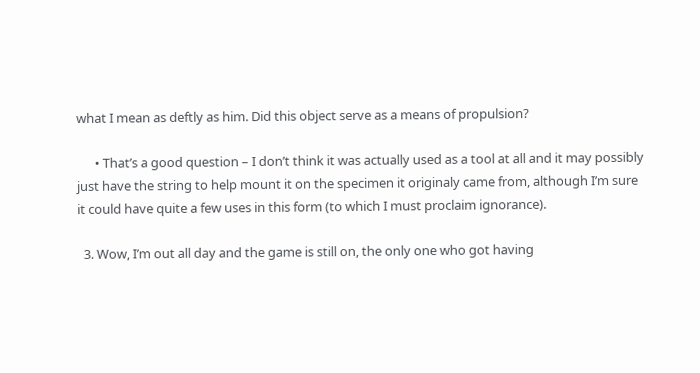what I mean as deftly as him. Did this object serve as a means of propulsion?

      • That’s a good question – I don’t think it was actually used as a tool at all and it may possibly just have the string to help mount it on the specimen it originaly came from, although I’m sure it could have quite a few uses in this form (to which I must proclaim ignorance).

  3. Wow, I’m out all day and the game is still on, the only one who got having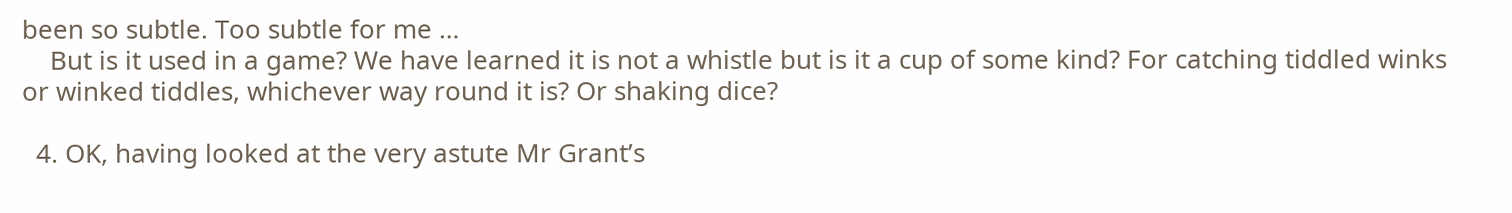been so subtle. Too subtle for me …
    But is it used in a game? We have learned it is not a whistle but is it a cup of some kind? For catching tiddled winks or winked tiddles, whichever way round it is? Or shaking dice?

  4. OK, having looked at the very astute Mr Grant’s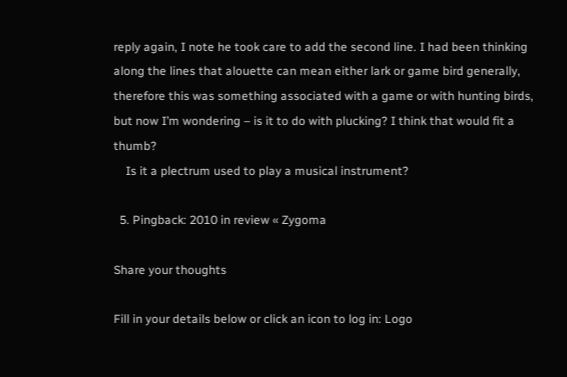reply again, I note he took care to add the second line. I had been thinking along the lines that alouette can mean either lark or game bird generally, therefore this was something associated with a game or with hunting birds, but now I’m wondering – is it to do with plucking? I think that would fit a thumb?
    Is it a plectrum used to play a musical instrument?

  5. Pingback: 2010 in review « Zygoma

Share your thoughts

Fill in your details below or click an icon to log in: Logo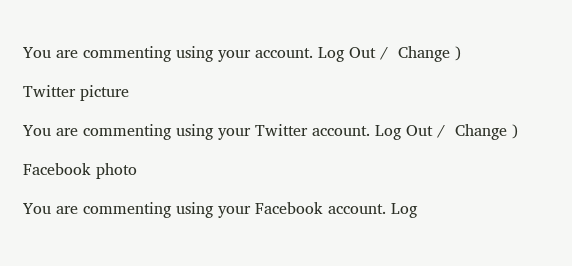You are commenting using your account. Log Out /  Change )

Twitter picture

You are commenting using your Twitter account. Log Out /  Change )

Facebook photo

You are commenting using your Facebook account. Log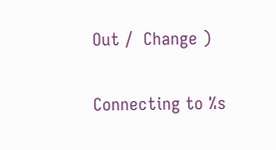Out /  Change )

Connecting to %s